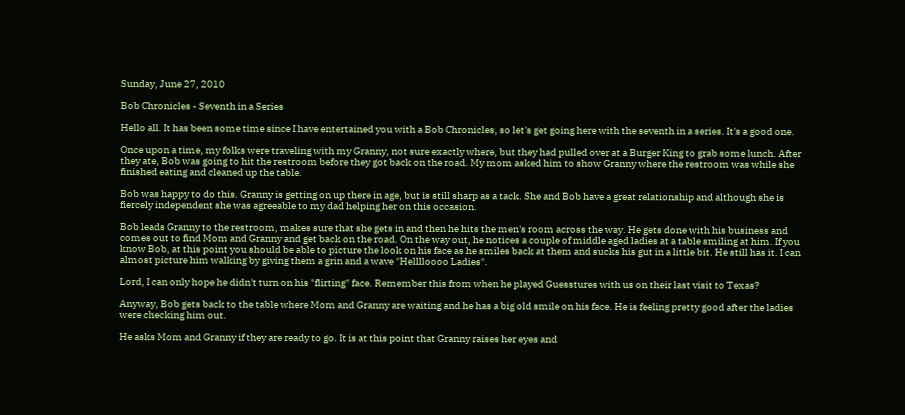Sunday, June 27, 2010

Bob Chronicles - Seventh in a Series

Hello all. It has been some time since I have entertained you with a Bob Chronicles, so let's get going here with the seventh in a series. It's a good one.

Once upon a time, my folks were traveling with my Granny, not sure exactly where, but they had pulled over at a Burger King to grab some lunch. After they ate, Bob was going to hit the restroom before they got back on the road. My mom asked him to show Granny where the restroom was while she finished eating and cleaned up the table.

Bob was happy to do this. Granny is getting on up there in age, but is still sharp as a tack. She and Bob have a great relationship and although she is fiercely independent she was agreeable to my dad helping her on this occasion.

Bob leads Granny to the restroom, makes sure that she gets in and then he hits the men's room across the way. He gets done with his business and comes out to find Mom and Granny and get back on the road. On the way out, he notices a couple of middle aged ladies at a table smiling at him. If you know Bob, at this point you should be able to picture the look on his face as he smiles back at them and sucks his gut in a little bit. He still has it. I can almost picture him walking by giving them a grin and a wave "Helllloooo Ladies".

Lord, I can only hope he didn't turn on his "flirting" face. Remember this from when he played Guesstures with us on their last visit to Texas?

Anyway, Bob gets back to the table where Mom and Granny are waiting and he has a big old smile on his face. He is feeling pretty good after the ladies were checking him out.

He asks Mom and Granny if they are ready to go. It is at this point that Granny raises her eyes and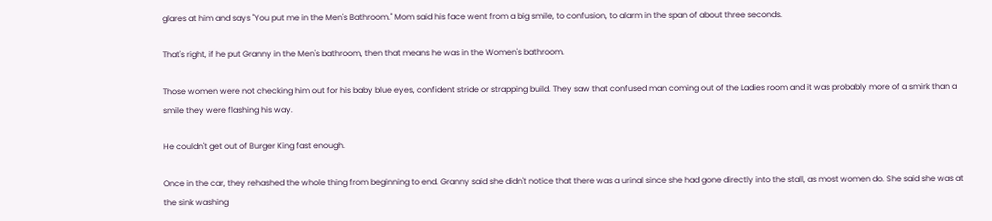glares at him and says "You put me in the Men's Bathroom." Mom said his face went from a big smile, to confusion, to alarm in the span of about three seconds.

That's right, if he put Granny in the Men's bathroom, then that means he was in the Women's bathroom.

Those women were not checking him out for his baby blue eyes, confident stride or strapping build. They saw that confused man coming out of the Ladies room and it was probably more of a smirk than a smile they were flashing his way.

He couldn't get out of Burger King fast enough.

Once in the car, they rehashed the whole thing from beginning to end. Granny said she didn't notice that there was a urinal since she had gone directly into the stall, as most women do. She said she was at the sink washing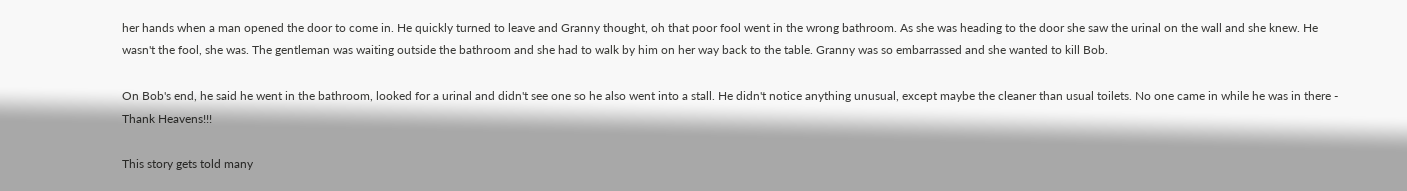her hands when a man opened the door to come in. He quickly turned to leave and Granny thought, oh that poor fool went in the wrong bathroom. As she was heading to the door she saw the urinal on the wall and she knew. He wasn't the fool, she was. The gentleman was waiting outside the bathroom and she had to walk by him on her way back to the table. Granny was so embarrassed and she wanted to kill Bob.

On Bob's end, he said he went in the bathroom, looked for a urinal and didn't see one so he also went into a stall. He didn't notice anything unusual, except maybe the cleaner than usual toilets. No one came in while he was in there - Thank Heavens!!!

This story gets told many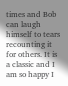times and Bob can laugh himself to tears recounting it for others. It is a classic and I am so happy I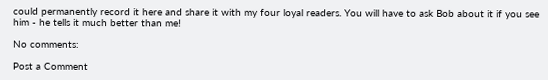could permanently record it here and share it with my four loyal readers. You will have to ask Bob about it if you see him - he tells it much better than me!

No comments:

Post a Comment